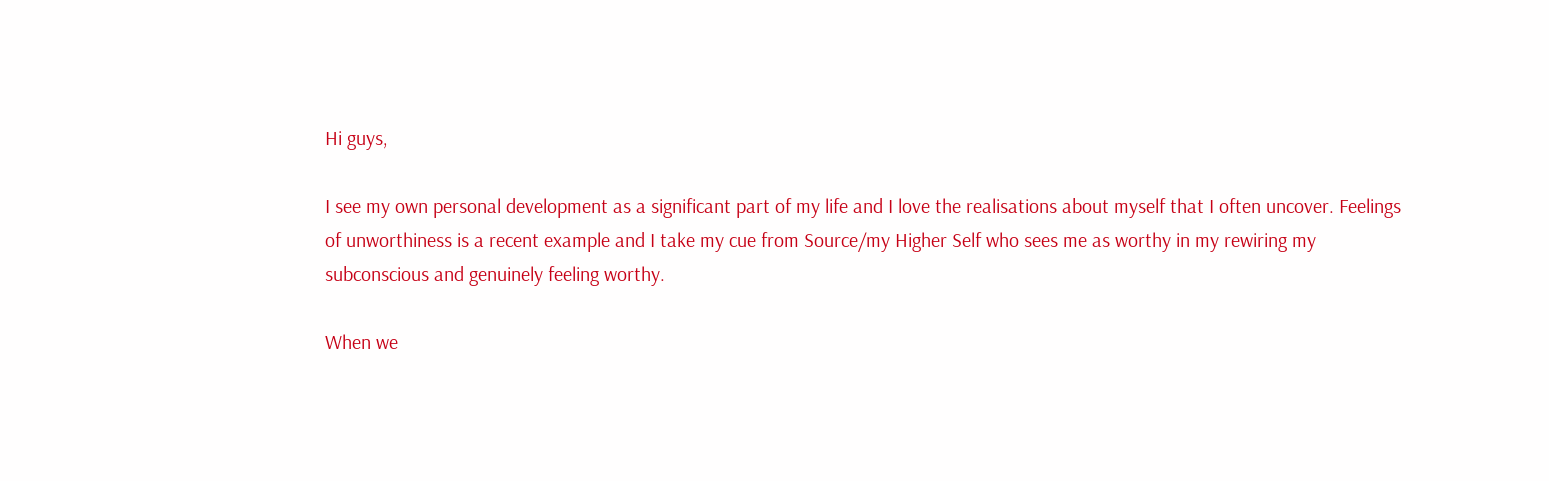Hi guys,

I see my own personal development as a significant part of my life and I love the realisations about myself that I often uncover. Feelings of unworthiness is a recent example and I take my cue from Source/my Higher Self who sees me as worthy in my rewiring my subconscious and genuinely feeling worthy.

When we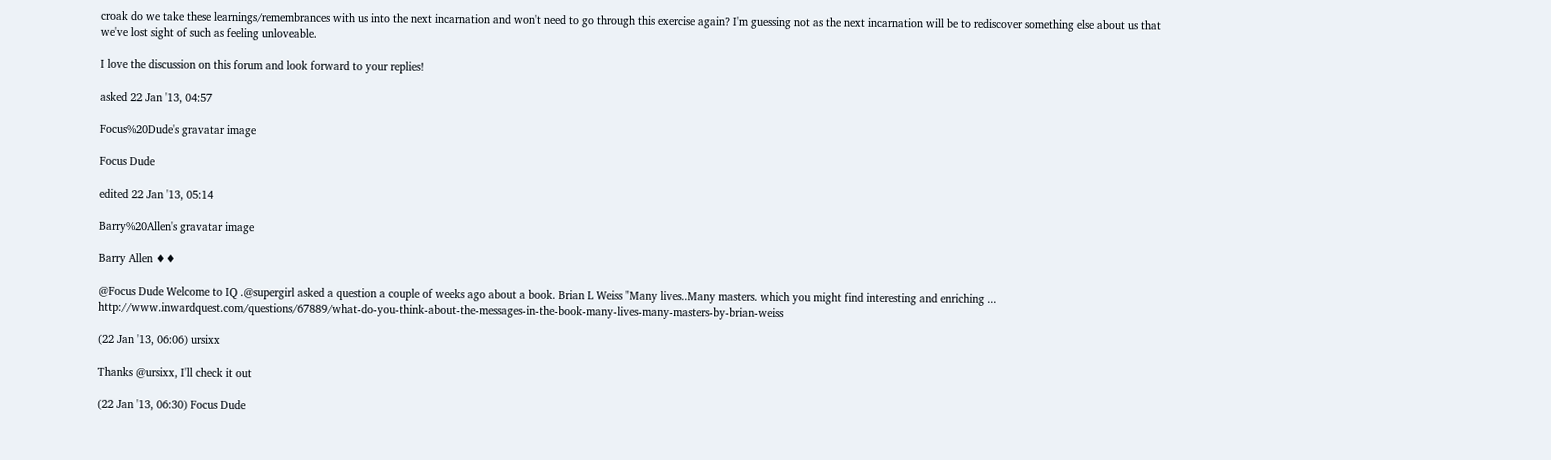croak do we take these learnings/remembrances with us into the next incarnation and won't need to go through this exercise again? I'm guessing not as the next incarnation will be to rediscover something else about us that we've lost sight of such as feeling unloveable.

I love the discussion on this forum and look forward to your replies!

asked 22 Jan '13, 04:57

Focus%20Dude's gravatar image

Focus Dude

edited 22 Jan '13, 05:14

Barry%20Allen's gravatar image

Barry Allen ♦♦

@Focus Dude Welcome to IQ .@supergirl asked a question a couple of weeks ago about a book. Brian L Weiss "Many lives..Many masters. which you might find interesting and enriching ... http://www.inwardquest.com/questions/67889/what-do-you-think-about-the-messages-in-the-book-many-lives-many-masters-by-brian-weiss

(22 Jan '13, 06:06) ursixx

Thanks @ursixx, I'll check it out

(22 Jan '13, 06:30) Focus Dude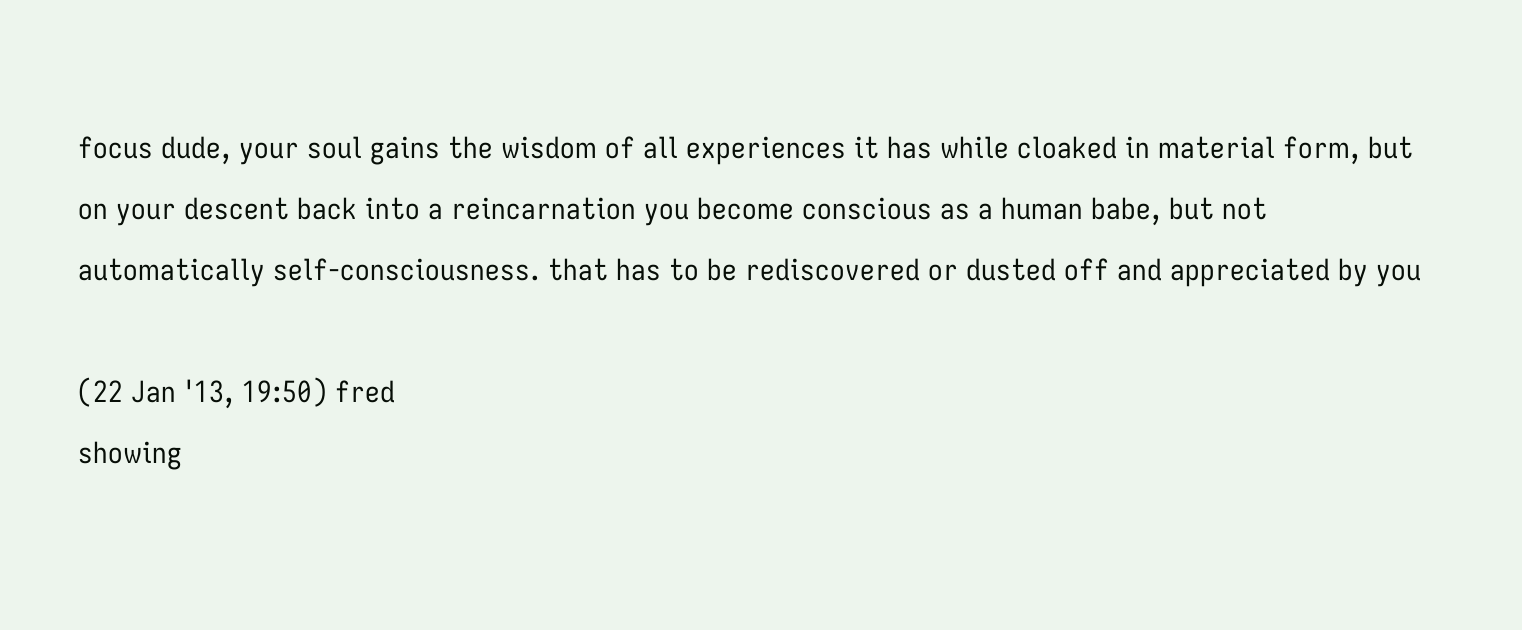focus dude, your soul gains the wisdom of all experiences it has while cloaked in material form, but on your descent back into a reincarnation you become conscious as a human babe, but not automatically self-consciousness. that has to be rediscovered or dusted off and appreciated by you

(22 Jan '13, 19:50) fred
showing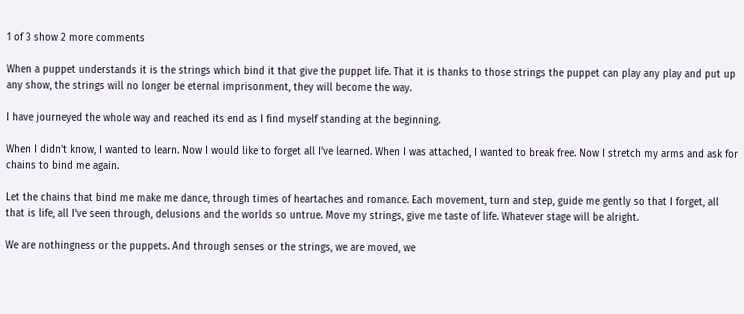1 of 3 show 2 more comments

When a puppet understands it is the strings which bind it that give the puppet life. That it is thanks to those strings the puppet can play any play and put up any show, the strings will no longer be eternal imprisonment, they will become the way.

I have journeyed the whole way and reached its end as I find myself standing at the beginning.

When I didn't know, I wanted to learn. Now I would like to forget all I've learned. When I was attached, I wanted to break free. Now I stretch my arms and ask for chains to bind me again.

Let the chains that bind me make me dance, through times of heartaches and romance. Each movement, turn and step, guide me gently so that I forget, all that is life, all I've seen through, delusions and the worlds so untrue. Move my strings, give me taste of life. Whatever stage will be alright.

We are nothingness or the puppets. And through senses or the strings, we are moved, we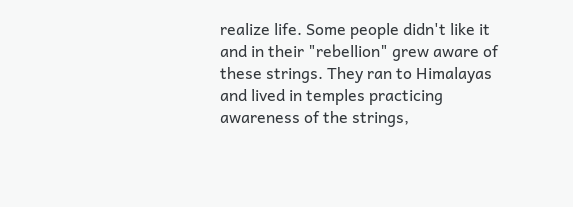realize life. Some people didn't like it and in their "rebellion" grew aware of these strings. They ran to Himalayas and lived in temples practicing awareness of the strings,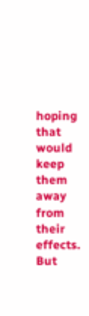hoping that would keep them away from their effects. But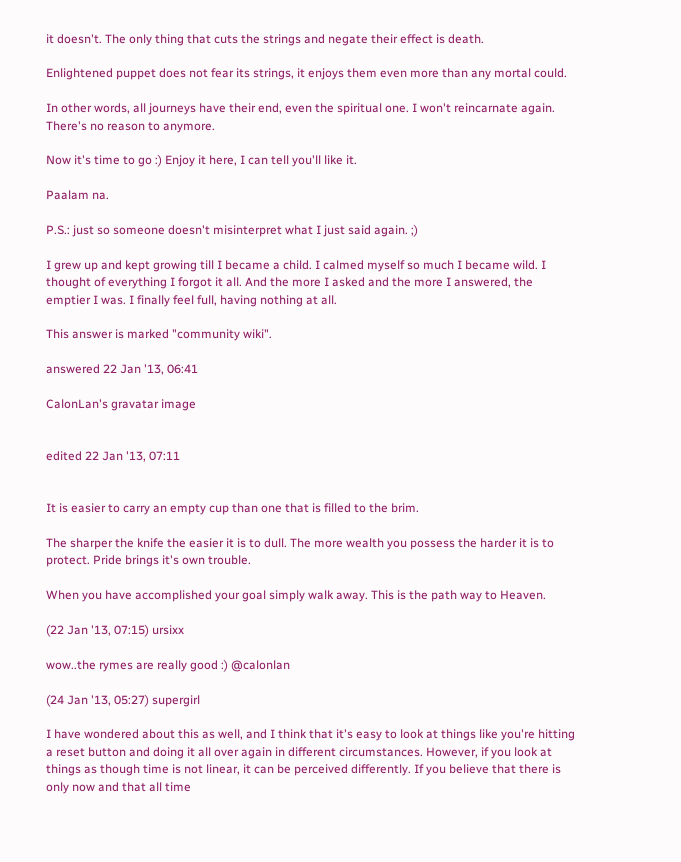it doesn't. The only thing that cuts the strings and negate their effect is death.

Enlightened puppet does not fear its strings, it enjoys them even more than any mortal could.

In other words, all journeys have their end, even the spiritual one. I won't reincarnate again. There's no reason to anymore.

Now it's time to go :) Enjoy it here, I can tell you'll like it.

Paalam na.

P.S.: just so someone doesn't misinterpret what I just said again. ;)

I grew up and kept growing till I became a child. I calmed myself so much I became wild. I thought of everything I forgot it all. And the more I asked and the more I answered, the emptier I was. I finally feel full, having nothing at all.

This answer is marked "community wiki".

answered 22 Jan '13, 06:41

CalonLan's gravatar image


edited 22 Jan '13, 07:11


It is easier to carry an empty cup than one that is filled to the brim.

The sharper the knife the easier it is to dull. The more wealth you possess the harder it is to protect. Pride brings it's own trouble.

When you have accomplished your goal simply walk away. This is the path way to Heaven.

(22 Jan '13, 07:15) ursixx

wow..the rymes are really good :) @calonlan

(24 Jan '13, 05:27) supergirl

I have wondered about this as well, and I think that it's easy to look at things like you're hitting a reset button and doing it all over again in different circumstances. However, if you look at things as though time is not linear, it can be perceived differently. If you believe that there is only now and that all time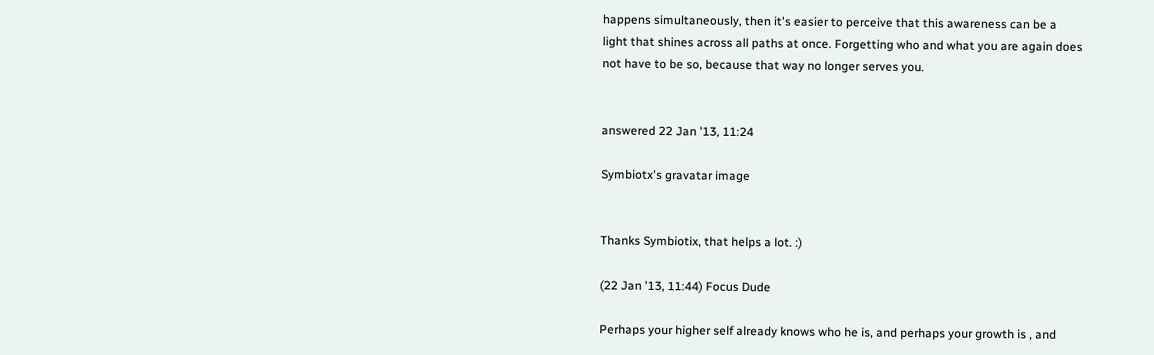happens simultaneously, then it's easier to perceive that this awareness can be a light that shines across all paths at once. Forgetting who and what you are again does not have to be so, because that way no longer serves you.


answered 22 Jan '13, 11:24

Symbiotx's gravatar image


Thanks Symbiotix, that helps a lot. :)

(22 Jan '13, 11:44) Focus Dude

Perhaps your higher self already knows who he is, and perhaps your growth is , and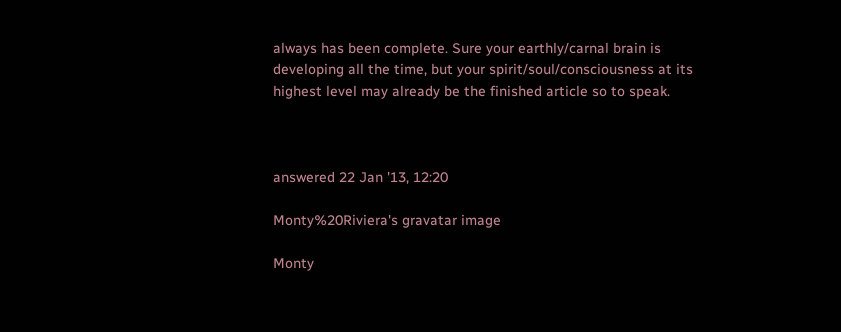always has been complete. Sure your earthly/carnal brain is developing all the time, but your spirit/soul/consciousness at its highest level may already be the finished article so to speak.



answered 22 Jan '13, 12:20

Monty%20Riviera's gravatar image

Monty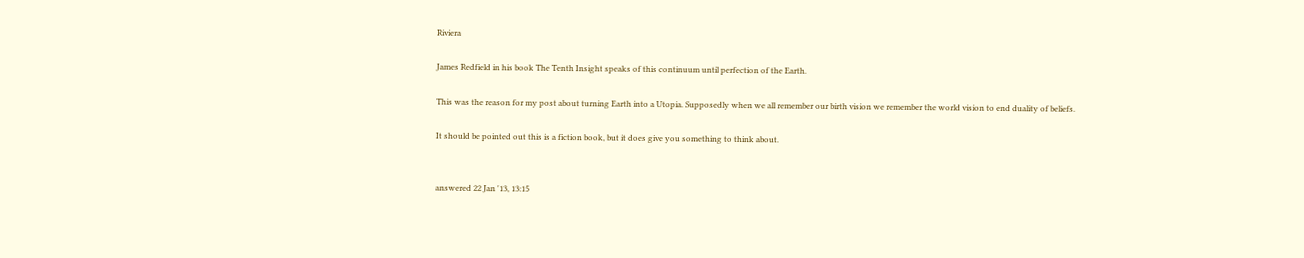Riviera

James Redfield in his book The Tenth Insight speaks of this continuum until perfection of the Earth.

This was the reason for my post about turning Earth into a Utopia. Supposedly when we all remember our birth vision we remember the world vision to end duality of beliefs.

It should be pointed out this is a fiction book, but it does give you something to think about.


answered 22 Jan '13, 13:15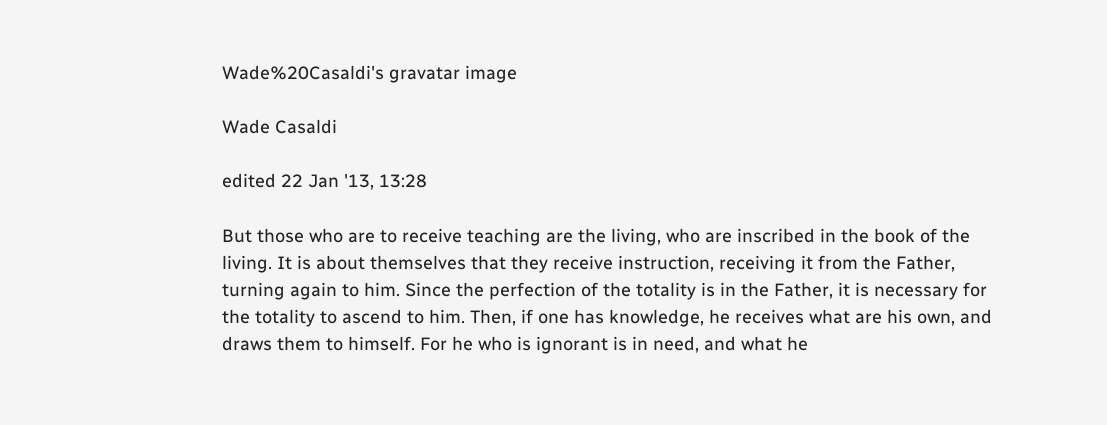Wade%20Casaldi's gravatar image

Wade Casaldi

edited 22 Jan '13, 13:28

But those who are to receive teaching are the living, who are inscribed in the book of the living. It is about themselves that they receive instruction, receiving it from the Father, turning again to him. Since the perfection of the totality is in the Father, it is necessary for the totality to ascend to him. Then, if one has knowledge, he receives what are his own, and draws them to himself. For he who is ignorant is in need, and what he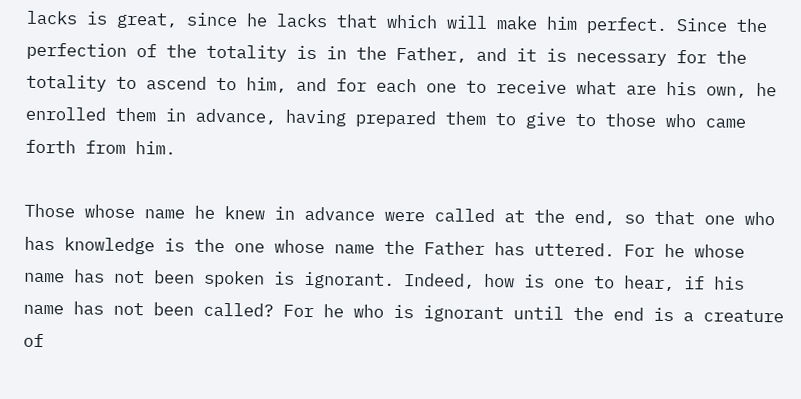lacks is great, since he lacks that which will make him perfect. Since the perfection of the totality is in the Father, and it is necessary for the totality to ascend to him, and for each one to receive what are his own, he enrolled them in advance, having prepared them to give to those who came forth from him.

Those whose name he knew in advance were called at the end, so that one who has knowledge is the one whose name the Father has uttered. For he whose name has not been spoken is ignorant. Indeed, how is one to hear, if his name has not been called? For he who is ignorant until the end is a creature of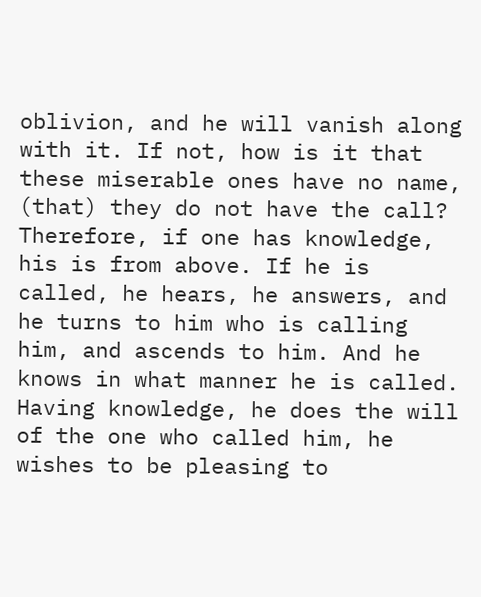oblivion, and he will vanish along with it. If not, how is it that these miserable ones have no name, (that) they do not have the call? Therefore, if one has knowledge, his is from above. If he is called, he hears, he answers, and he turns to him who is calling him, and ascends to him. And he knows in what manner he is called. Having knowledge, he does the will of the one who called him, he wishes to be pleasing to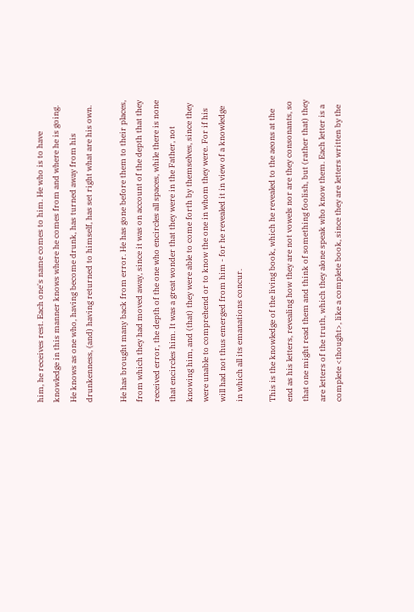him, he receives rest. Each one's name comes to him. He who is to have knowledge in this manner knows where he comes from and where he is going. He knows as one who, having become drunk, has turned away from his drunkenness, (and) having returned to himself, has set right what are his own.

He has brought many back from error. He has gone before them to their places, from which they had moved away, since it was on account of the depth that they received error, the depth of the one who encircles all spaces, while there is none that encircles him. It was a great wonder that they were in the Father, not knowing him, and (that) they were able to come forth by themselves, since they were unable to comprehend or to know the one in whom they were. For if his will had not thus emerged from him - for he revealed it in view of a knowledge in which all its emanations concur.

This is the knowledge of the living book, which he revealed to the aeons at the end as his letters, revealing how they are not vowels nor are they consonants, so that one might read them and think of something foolish, but (rather that) they are letters of the truth, which they alone speak who know them. Each letter is a complete <thought>, like a complete book, since they are letters written by the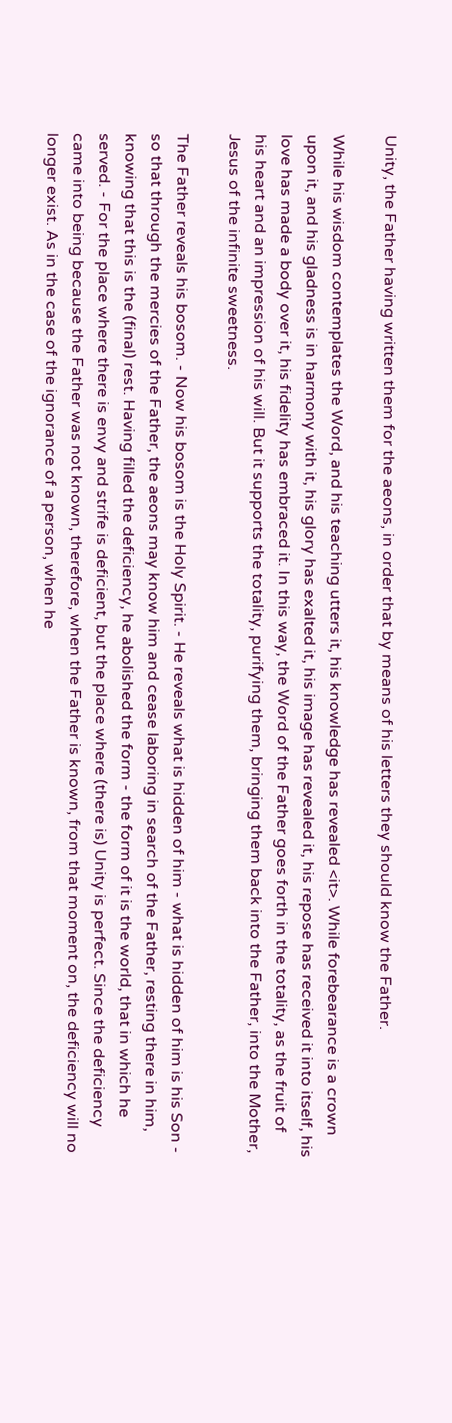Unity, the Father having written them for the aeons, in order that by means of his letters they should know the Father.

While his wisdom contemplates the Word, and his teaching utters it, his knowledge has revealed <it>. While forebearance is a crown upon it, and his gladness is in harmony with it, his glory has exalted it, his image has revealed it, his repose has received it into itself, his love has made a body over it, his fidelity has embraced it. In this way, the Word of the Father goes forth in the totality, as the fruit of his heart and an impression of his will. But it supports the totality, purifying them, bringing them back into the Father, into the Mother, Jesus of the infinite sweetness.

The Father reveals his bosom. - Now his bosom is the Holy Spirit. - He reveals what is hidden of him - what is hidden of him is his Son - so that through the mercies of the Father, the aeons may know him and cease laboring in search of the Father, resting there in him, knowing that this is the (final) rest. Having filled the deficiency, he abolished the form - the form of it is the world, that in which he served. - For the place where there is envy and strife is deficient, but the place where (there is) Unity is perfect. Since the deficiency came into being because the Father was not known, therefore, when the Father is known, from that moment on, the deficiency will no longer exist. As in the case of the ignorance of a person, when he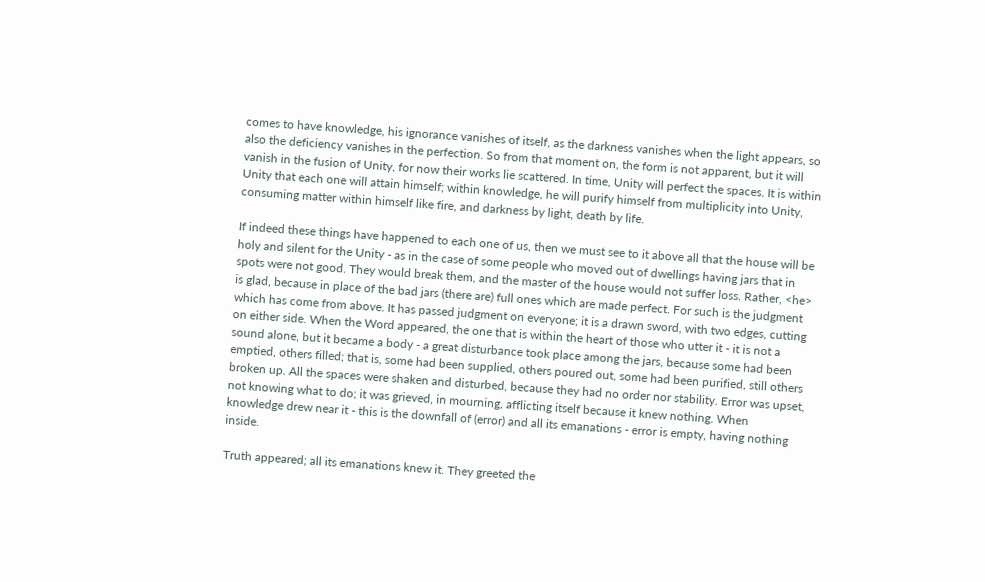comes to have knowledge, his ignorance vanishes of itself, as the darkness vanishes when the light appears, so also the deficiency vanishes in the perfection. So from that moment on, the form is not apparent, but it will vanish in the fusion of Unity, for now their works lie scattered. In time, Unity will perfect the spaces. It is within Unity that each one will attain himself; within knowledge, he will purify himself from multiplicity into Unity, consuming matter within himself like fire, and darkness by light, death by life.

If indeed these things have happened to each one of us, then we must see to it above all that the house will be holy and silent for the Unity - as in the case of some people who moved out of dwellings having jars that in spots were not good. They would break them, and the master of the house would not suffer loss. Rather, <he> is glad, because in place of the bad jars (there are) full ones which are made perfect. For such is the judgment which has come from above. It has passed judgment on everyone; it is a drawn sword, with two edges, cutting on either side. When the Word appeared, the one that is within the heart of those who utter it - it is not a sound alone, but it became a body - a great disturbance took place among the jars, because some had been emptied, others filled; that is, some had been supplied, others poured out, some had been purified, still others broken up. All the spaces were shaken and disturbed, because they had no order nor stability. Error was upset, not knowing what to do; it was grieved, in mourning, afflicting itself because it knew nothing. When knowledge drew near it - this is the downfall of (error) and all its emanations - error is empty, having nothing inside.

Truth appeared; all its emanations knew it. They greeted the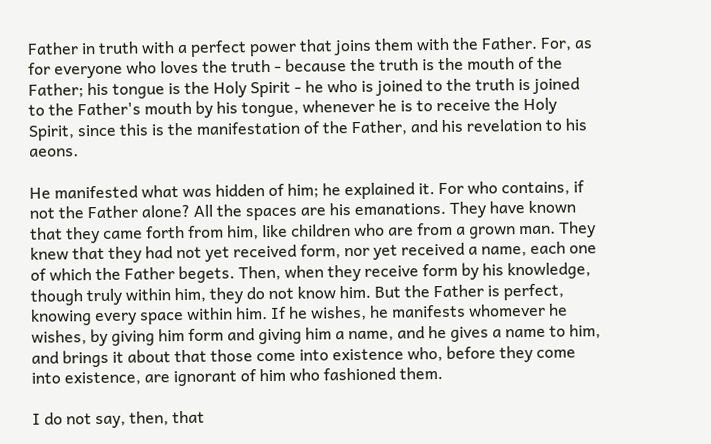Father in truth with a perfect power that joins them with the Father. For, as for everyone who loves the truth - because the truth is the mouth of the Father; his tongue is the Holy Spirit - he who is joined to the truth is joined to the Father's mouth by his tongue, whenever he is to receive the Holy Spirit, since this is the manifestation of the Father, and his revelation to his aeons.

He manifested what was hidden of him; he explained it. For who contains, if not the Father alone? All the spaces are his emanations. They have known that they came forth from him, like children who are from a grown man. They knew that they had not yet received form, nor yet received a name, each one of which the Father begets. Then, when they receive form by his knowledge, though truly within him, they do not know him. But the Father is perfect, knowing every space within him. If he wishes, he manifests whomever he wishes, by giving him form and giving him a name, and he gives a name to him, and brings it about that those come into existence who, before they come into existence, are ignorant of him who fashioned them.

I do not say, then, that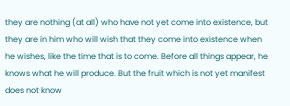they are nothing (at all) who have not yet come into existence, but they are in him who will wish that they come into existence when he wishes, like the time that is to come. Before all things appear, he knows what he will produce. But the fruit which is not yet manifest does not know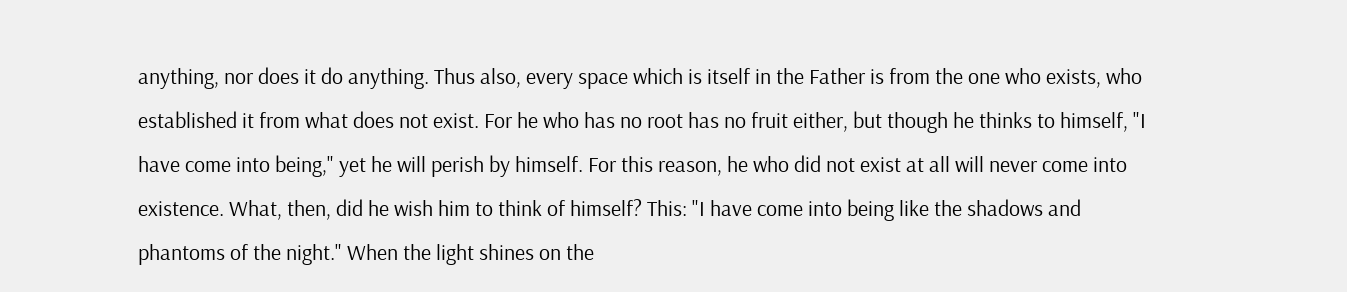anything, nor does it do anything. Thus also, every space which is itself in the Father is from the one who exists, who established it from what does not exist. For he who has no root has no fruit either, but though he thinks to himself, "I have come into being," yet he will perish by himself. For this reason, he who did not exist at all will never come into existence. What, then, did he wish him to think of himself? This: "I have come into being like the shadows and phantoms of the night." When the light shines on the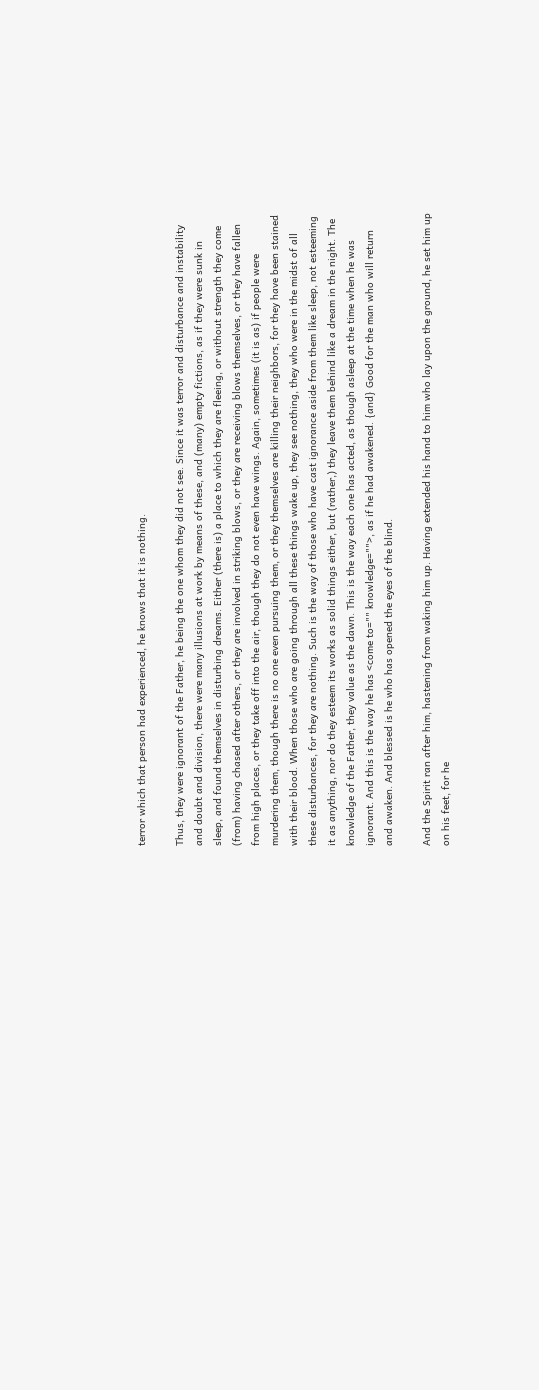terror which that person had experienced, he knows that it is nothing.

Thus, they were ignorant of the Father, he being the one whom they did not see. Since it was terror and disturbance and instability and doubt and division, there were many illusions at work by means of these, and (many) empty fictions, as if they were sunk in sleep, and found themselves in disturbing dreams. Either (there is) a place to which they are fleeing, or without strength they come (from) having chased after others, or they are involved in striking blows, or they are receiving blows themselves, or they have fallen from high places, or they take off into the air, though they do not even have wings. Again, sometimes (it is as) if people were murdering them, though there is no one even pursuing them, or they themselves are killing their neighbors, for they have been stained with their blood. When those who are going through all these things wake up, they see nothing, they who were in the midst of all these disturbances, for they are nothing. Such is the way of those who have cast ignorance aside from them like sleep, not esteeming it as anything, nor do they esteem its works as solid things either, but (rather,) they leave them behind like a dream in the night. The knowledge of the Father, they value as the dawn. This is the way each one has acted, as though asleep at the time when he was ignorant. And this is the way he has <come to="" knowledge="">, as if he had awakened. {and} Good for the man who will return and awaken. And blessed is he who has opened the eyes of the blind.

And the Spirit ran after him, hastening from waking him up. Having extended his hand to him who lay upon the ground, he set him up on his feet, for he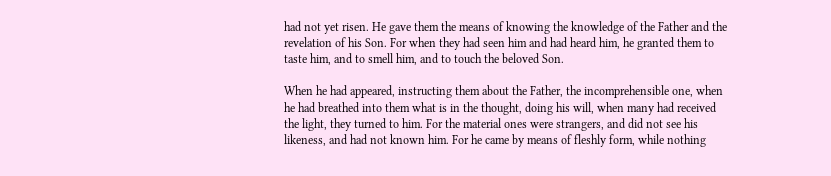had not yet risen. He gave them the means of knowing the knowledge of the Father and the revelation of his Son. For when they had seen him and had heard him, he granted them to taste him, and to smell him, and to touch the beloved Son.

When he had appeared, instructing them about the Father, the incomprehensible one, when he had breathed into them what is in the thought, doing his will, when many had received the light, they turned to him. For the material ones were strangers, and did not see his likeness, and had not known him. For he came by means of fleshly form, while nothing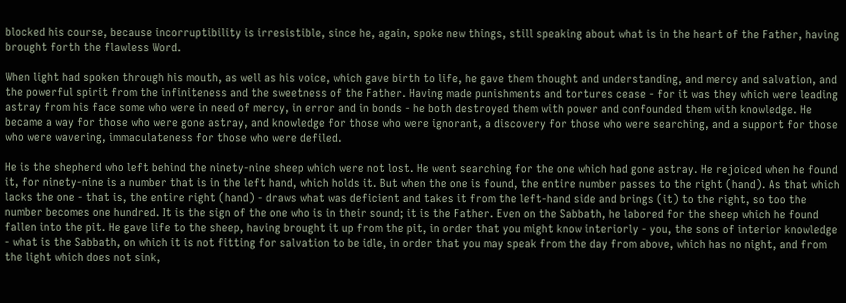blocked his course, because incorruptibility is irresistible, since he, again, spoke new things, still speaking about what is in the heart of the Father, having brought forth the flawless Word.

When light had spoken through his mouth, as well as his voice, which gave birth to life, he gave them thought and understanding, and mercy and salvation, and the powerful spirit from the infiniteness and the sweetness of the Father. Having made punishments and tortures cease - for it was they which were leading astray from his face some who were in need of mercy, in error and in bonds - he both destroyed them with power and confounded them with knowledge. He became a way for those who were gone astray, and knowledge for those who were ignorant, a discovery for those who were searching, and a support for those who were wavering, immaculateness for those who were defiled.

He is the shepherd who left behind the ninety-nine sheep which were not lost. He went searching for the one which had gone astray. He rejoiced when he found it, for ninety-nine is a number that is in the left hand, which holds it. But when the one is found, the entire number passes to the right (hand). As that which lacks the one - that is, the entire right (hand) - draws what was deficient and takes it from the left-hand side and brings (it) to the right, so too the number becomes one hundred. It is the sign of the one who is in their sound; it is the Father. Even on the Sabbath, he labored for the sheep which he found fallen into the pit. He gave life to the sheep, having brought it up from the pit, in order that you might know interiorly - you, the sons of interior knowledge - what is the Sabbath, on which it is not fitting for salvation to be idle, in order that you may speak from the day from above, which has no night, and from the light which does not sink,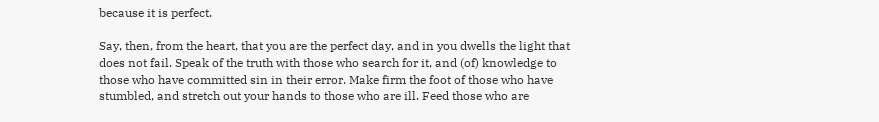because it is perfect.

Say, then, from the heart, that you are the perfect day, and in you dwells the light that does not fail. Speak of the truth with those who search for it, and (of) knowledge to those who have committed sin in their error. Make firm the foot of those who have stumbled, and stretch out your hands to those who are ill. Feed those who are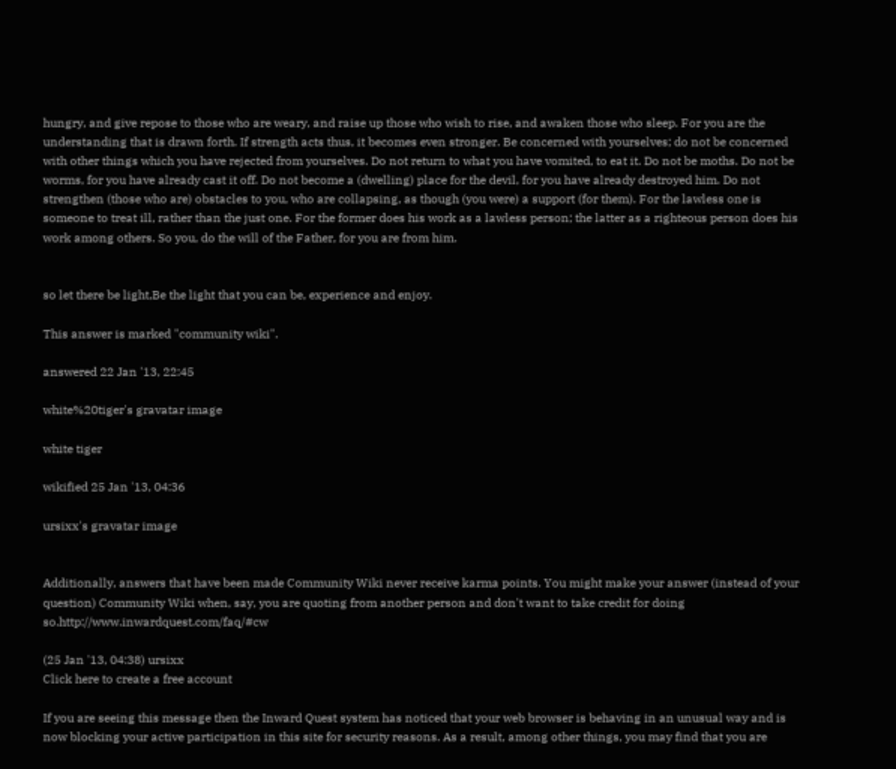hungry, and give repose to those who are weary, and raise up those who wish to rise, and awaken those who sleep. For you are the understanding that is drawn forth. If strength acts thus, it becomes even stronger. Be concerned with yourselves; do not be concerned with other things which you have rejected from yourselves. Do not return to what you have vomited, to eat it. Do not be moths. Do not be worms, for you have already cast it off. Do not become a (dwelling) place for the devil, for you have already destroyed him. Do not strengthen (those who are) obstacles to you, who are collapsing, as though (you were) a support (for them). For the lawless one is someone to treat ill, rather than the just one. For the former does his work as a lawless person; the latter as a righteous person does his work among others. So you, do the will of the Father, for you are from him.


so let there be light,Be the light that you can be, experience and enjoy.

This answer is marked "community wiki".

answered 22 Jan '13, 22:45

white%20tiger's gravatar image

white tiger

wikified 25 Jan '13, 04:36

ursixx's gravatar image


Additionally, answers that have been made Community Wiki never receive karma points. You might make your answer (instead of your question) Community Wiki when, say, you are quoting from another person and don't want to take credit for doing so.http://www.inwardquest.com/faq/#cw

(25 Jan '13, 04:38) ursixx
Click here to create a free account

If you are seeing this message then the Inward Quest system has noticed that your web browser is behaving in an unusual way and is now blocking your active participation in this site for security reasons. As a result, among other things, you may find that you are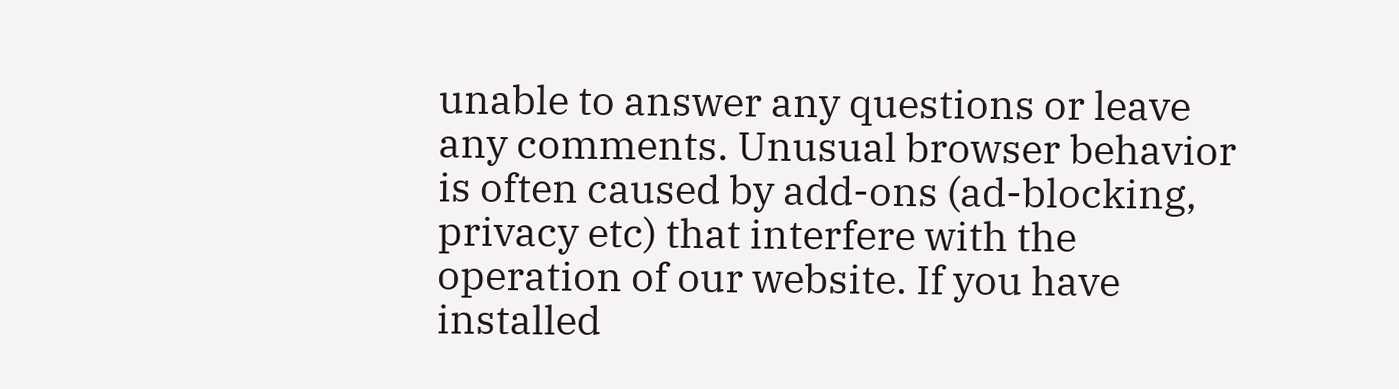unable to answer any questions or leave any comments. Unusual browser behavior is often caused by add-ons (ad-blocking, privacy etc) that interfere with the operation of our website. If you have installed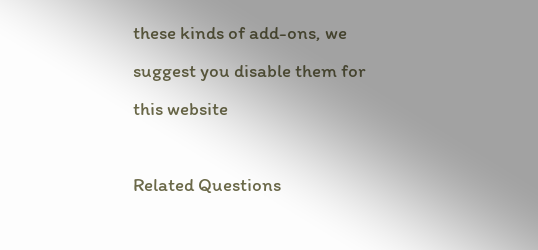these kinds of add-ons, we suggest you disable them for this website

Related Questions